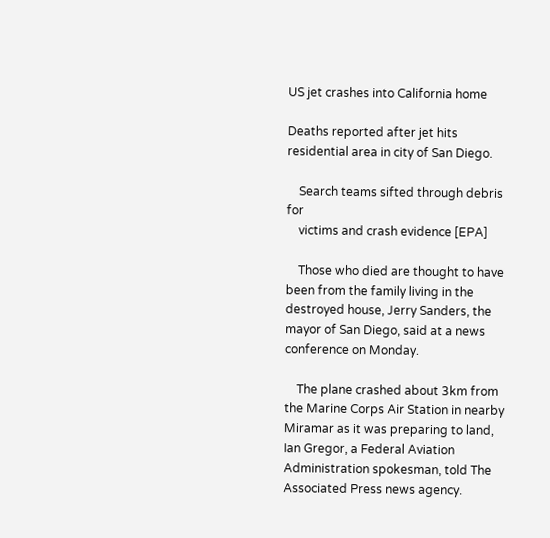US jet crashes into California home

Deaths reported after jet hits residential area in city of San Diego.

    Search teams sifted through debris for
    victims and crash evidence [EPA]

    Those who died are thought to have been from the family living in the destroyed house, Jerry Sanders, the mayor of San Diego, said at a news conference on Monday.

    The plane crashed about 3km from the Marine Corps Air Station in nearby Miramar as it was preparing to land, Ian Gregor, a Federal Aviation Administration spokesman, told The Associated Press news agency.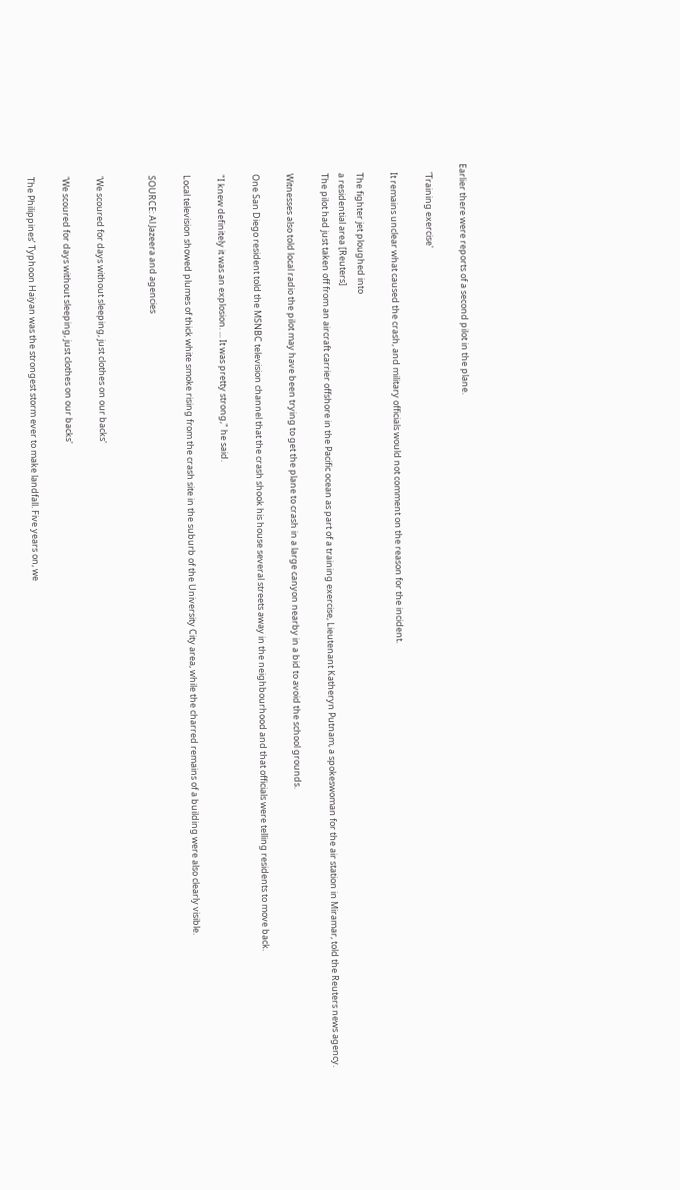Earlier there were reports of a second pilot in the plane.

    'Training exercise'

    It remains unclear what caused the crash, and military officials would not comment on the reason for the incident.

    The fighter jet ploughed into
    a residential area [Reuters]
    The pilot had just taken off from an aircraft carrier offshore in the Pacific ocean as part of a training exercise, Lieutenant Katheryn Putnam, a spokeswoman for the air station in Miramar, told the Reuters news agency.

    Witnesses also told local radio the pilot may have been trying to get the plane to crash in a large canyon nearby in a bid to avoid the school grounds.

    One San Diego resident told the MSNBC television channel that the crash shook his house several streets away in the neighbourhood and that officials were telling residents to move back.

    "I knew definitely it was an explosion. ... It was pretty strong," he said.

    Local television showed plumes of thick white smoke rising from the crash site in the suburb of the University City area, while the charred remains of a building were also clearly visible.

    SOURCE: Al Jazeera and agencies


    'We scoured for days without sleeping, just clothes on our backs'

    'We scoured for days without sleeping, just clothes on our backs'

    The Philippines’ Typhoon Haiyan was the strongest storm ever to make landfall. Five years on, we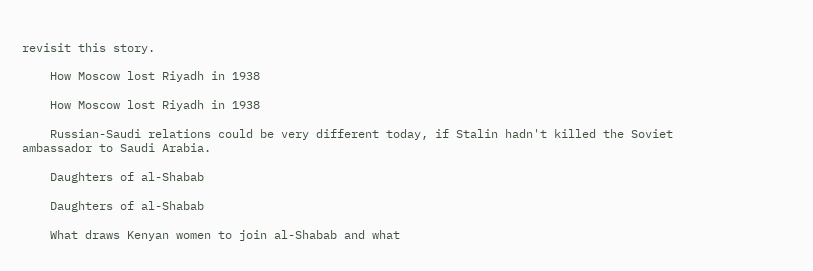revisit this story.

    How Moscow lost Riyadh in 1938

    How Moscow lost Riyadh in 1938

    Russian-Saudi relations could be very different today, if Stalin hadn't killed the Soviet ambassador to Saudi Arabia.

    Daughters of al-Shabab

    Daughters of al-Shabab

    What draws Kenyan women to join al-Shabab and what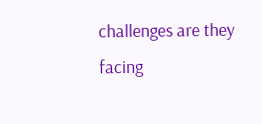challenges are they facing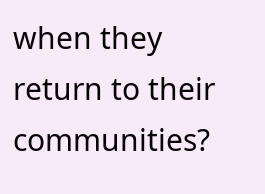when they return to their communities?